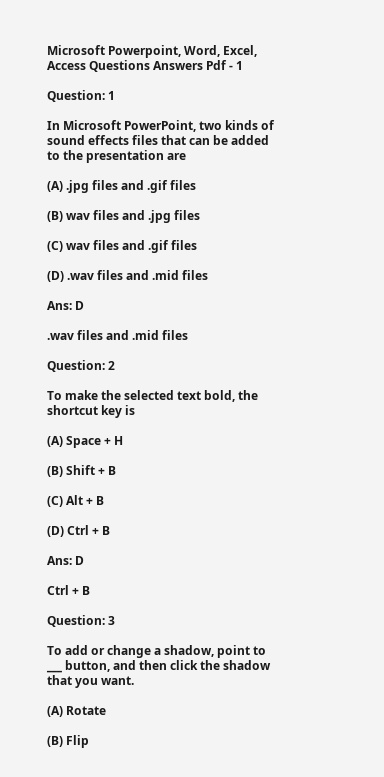Microsoft Powerpoint, Word, Excel, Access Questions Answers Pdf - 1

Question: 1

In Microsoft PowerPoint, two kinds of sound effects files that can be added to the presentation are

(A) .jpg files and .gif files

(B) wav files and .jpg files

(C) wav files and .gif files

(D) .wav files and .mid files

Ans: D

.wav files and .mid files

Question: 2

To make the selected text bold, the shortcut key is

(A) Space + H

(B) Shift + B

(C) Alt + B

(D) Ctrl + B

Ans: D

Ctrl + B

Question: 3

To add or change a shadow, point to ___ button, and then click the shadow that you want.

(A) Rotate

(B) Flip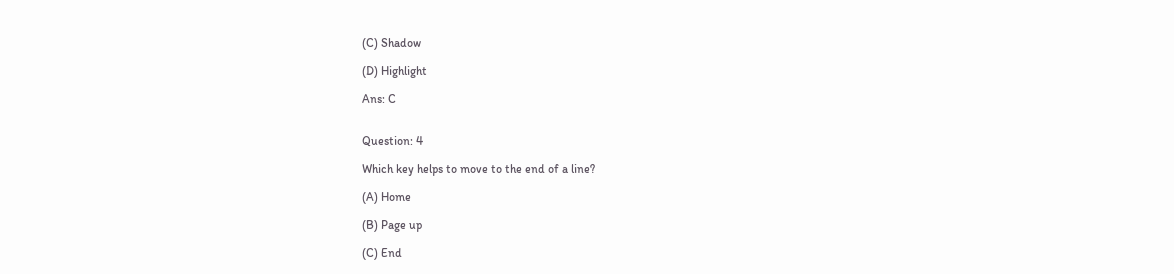(C) Shadow

(D) Highlight

Ans: C


Question: 4

Which key helps to move to the end of a line?

(A) Home

(B) Page up

(C) End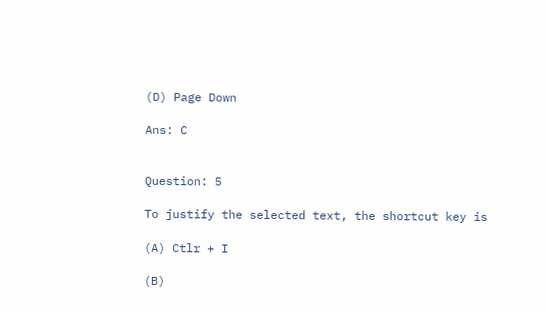(D) Page Down

Ans: C


Question: 5

To justify the selected text, the shortcut key is

(A) Ctlr + I

(B)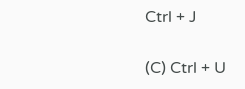Ctrl + J

(C) Ctrl + U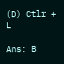(D) Ctlr + L

Ans: B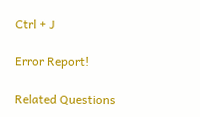Ctrl + J

Error Report!

Related Questions